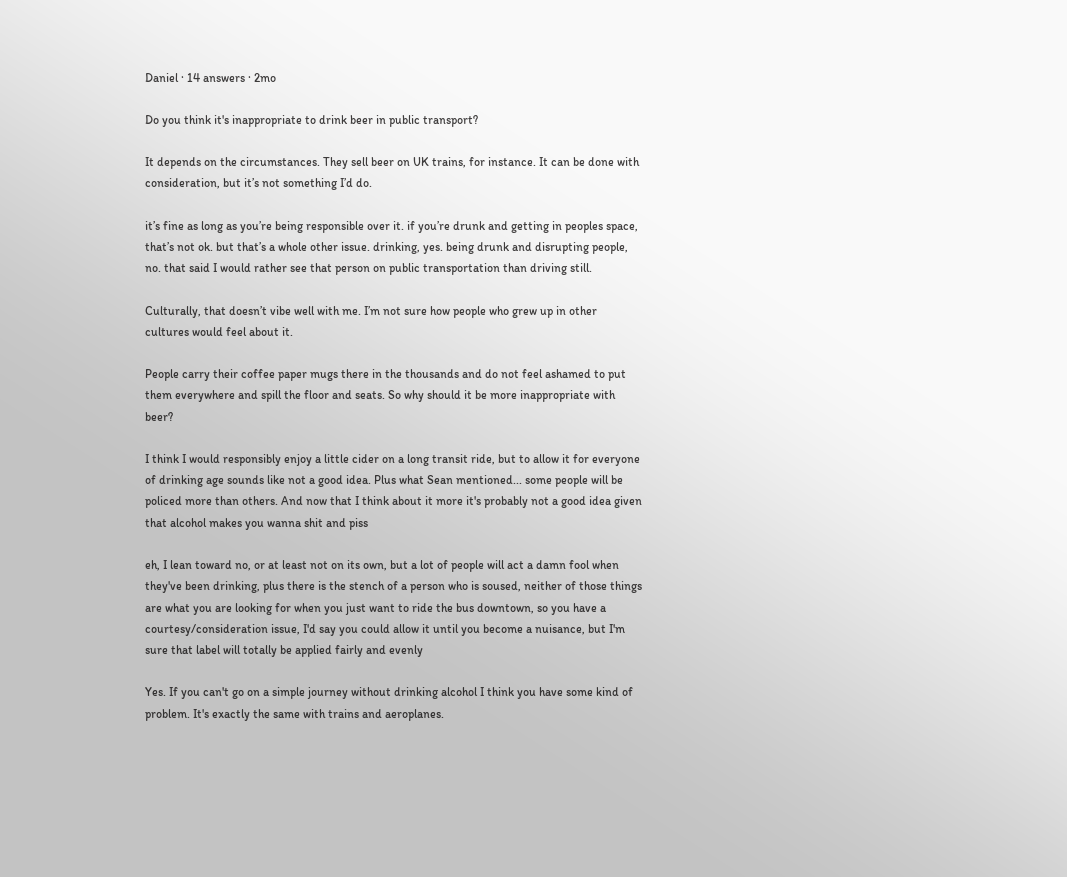Daniel · 14 answers · 2mo

Do you think it's inappropriate to drink beer in public transport?

It depends on the circumstances. They sell beer on UK trains, for instance. It can be done with consideration, but it’s not something I’d do.

it’s fine as long as you’re being responsible over it. if you’re drunk and getting in peoples space, that’s not ok. but that’s a whole other issue. drinking, yes. being drunk and disrupting people, no. that said I would rather see that person on public transportation than driving still.

Culturally, that doesn’t vibe well with me. I’m not sure how people who grew up in other cultures would feel about it.

People carry their coffee paper mugs there in the thousands and do not feel ashamed to put them everywhere and spill the floor and seats. So why should it be more inappropriate with beer?

I think I would responsibly enjoy a little cider on a long transit ride, but to allow it for everyone of drinking age sounds like not a good idea. Plus what Sean mentioned... some people will be policed more than others. And now that I think about it more it's probably not a good idea given that alcohol makes you wanna shit and piss

eh, I lean toward no, or at least not on its own, but a lot of people will act a damn fool when they've been drinking, plus there is the stench of a person who is soused, neither of those things are what you are looking for when you just want to ride the bus downtown, so you have a courtesy/consideration issue, I'd say you could allow it until you become a nuisance, but I'm sure that label will totally be applied fairly and evenly

Yes. If you can't go on a simple journey without drinking alcohol I think you have some kind of problem. It's exactly the same with trains and aeroplanes.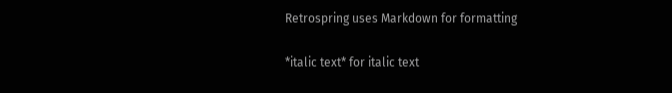Retrospring uses Markdown for formatting

*italic text* for italic text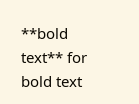**bold text** for bold text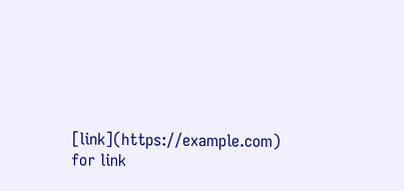[link](https://example.com) for link